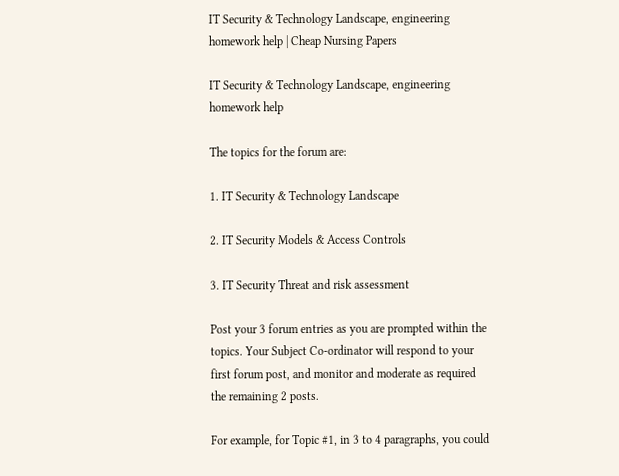IT Security & Technology Landscape, engineering homework help | Cheap Nursing Papers

IT Security & Technology Landscape, engineering homework help

The topics for the forum are:

1. IT Security & Technology Landscape

2. IT Security Models & Access Controls

3. IT Security Threat and risk assessment

Post your 3 forum entries as you are prompted within the topics. Your Subject Co-ordinator will respond to your first forum post, and monitor and moderate as required the remaining 2 posts.

For example, for Topic #1, in 3 to 4 paragraphs, you could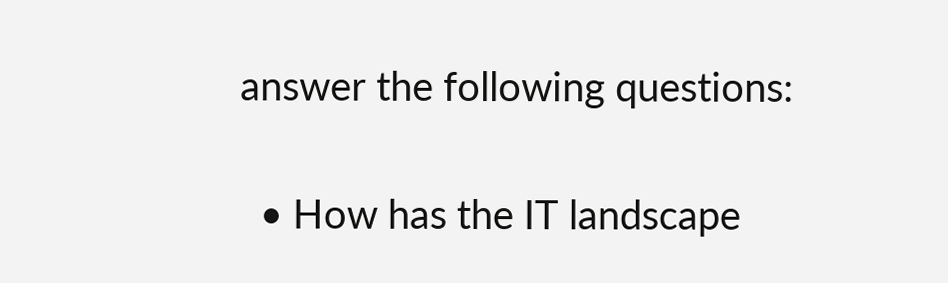answer the following questions:

  • How has the IT landscape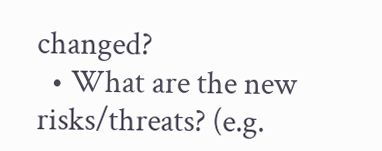changed?
  • What are the new risks/threats? (e.g.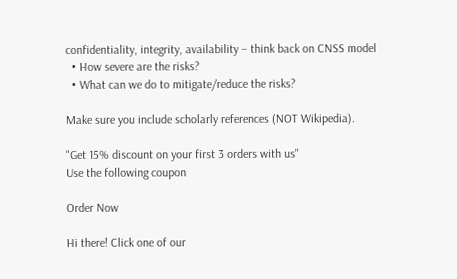confidentiality, integrity, availability – think back on CNSS model
  • How severe are the risks?
  • What can we do to mitigate/reduce the risks?

Make sure you include scholarly references (NOT Wikipedia).

"Get 15% discount on your first 3 orders with us"
Use the following coupon

Order Now

Hi there! Click one of our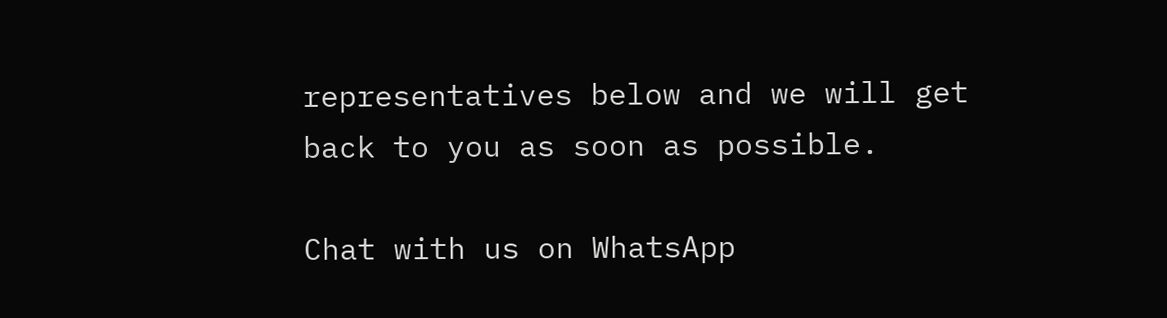representatives below and we will get back to you as soon as possible.

Chat with us on WhatsApp